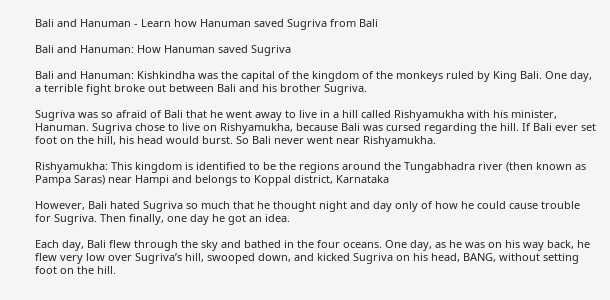Bali and Hanuman - Learn how Hanuman saved Sugriva from Bali

Bali and Hanuman: How Hanuman saved Sugriva

Bali and Hanuman: Kishkindha was the capital of the kingdom of the monkeys ruled by King Bali. One day, a terrible fight broke out between Bali and his brother Sugriva.

Sugriva was so afraid of Bali that he went away to live in a hill called Rishyamukha with his minister, Hanuman. Sugriva chose to live on Rishyamukha, because Bali was cursed regarding the hill. If Bali ever set foot on the hill, his head would burst. So Bali never went near Rishyamukha.

Rishyamukha: This kingdom is identified to be the regions around the Tungabhadra river (then known as Pampa Saras) near Hampi and belongs to Koppal district, Karnataka

However, Bali hated Sugriva so much that he thought night and day only of how he could cause trouble for Sugriva. Then finally, one day he got an idea.

Each day, Bali flew through the sky and bathed in the four oceans. One day, as he was on his way back, he flew very low over Sugriva’s hill, swooped down, and kicked Sugriva on his head, BANG, without setting foot on the hill.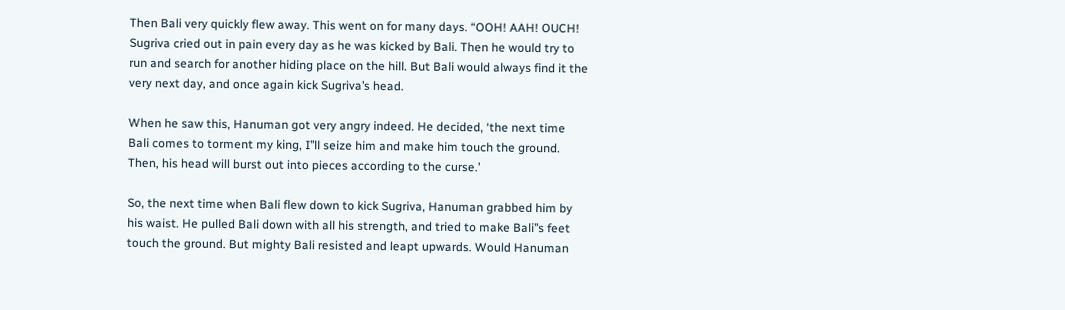Then Bali very quickly flew away. This went on for many days. “OOH! AAH! OUCH! Sugriva cried out in pain every day as he was kicked by Bali. Then he would try to run and search for another hiding place on the hill. But Bali would always find it the very next day, and once again kick Sugriva’s head.

When he saw this, Hanuman got very angry indeed. He decided, ‘the next time Bali comes to torment my king, I’’ll seize him and make him touch the ground. Then, his head will burst out into pieces according to the curse.’

So, the next time when Bali flew down to kick Sugriva, Hanuman grabbed him by his waist. He pulled Bali down with all his strength, and tried to make Bali’’s feet touch the ground. But mighty Bali resisted and leapt upwards. Would Hanuman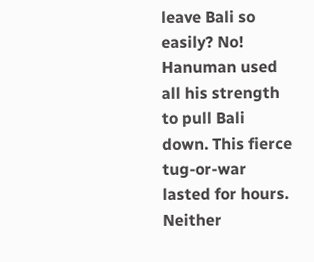leave Bali so easily? No! Hanuman used all his strength to pull Bali down. This fierce tug-or-war lasted for hours. Neither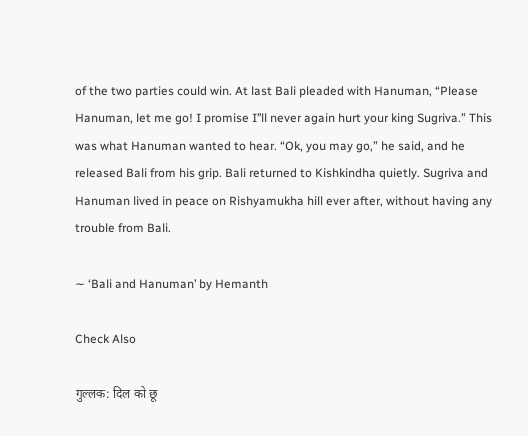of the two parties could win. At last Bali pleaded with Hanuman, “Please Hanuman, let me go! I promise I’’ll never again hurt your king Sugriva.” This was what Hanuman wanted to hear. “Ok, you may go,” he said, and he released Bali from his grip. Bali returned to Kishkindha quietly. Sugriva and Hanuman lived in peace on Rishyamukha hill ever after, without having any trouble from Bali.

∼ ‘Bali and Hanuman’ by Hemanth

Check Also

गुल्लक: दिल को छू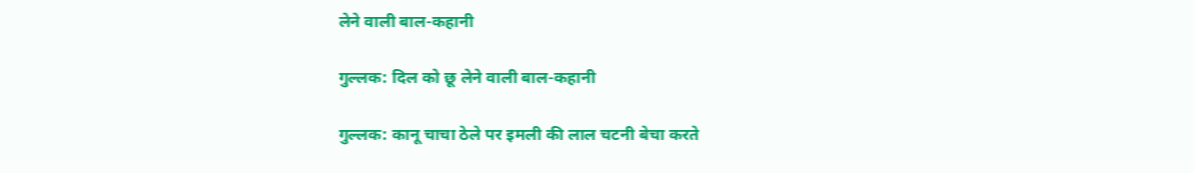लेने वाली बाल-कहानी

गुल्लक: दिल को छू लेने वाली बाल-कहानी

गुल्लक: कानू चाचा ठेले पर इमली की लाल चटनी बेचा करते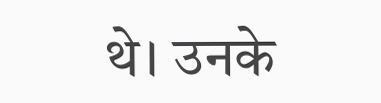थे। उनके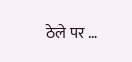ठेले पर …